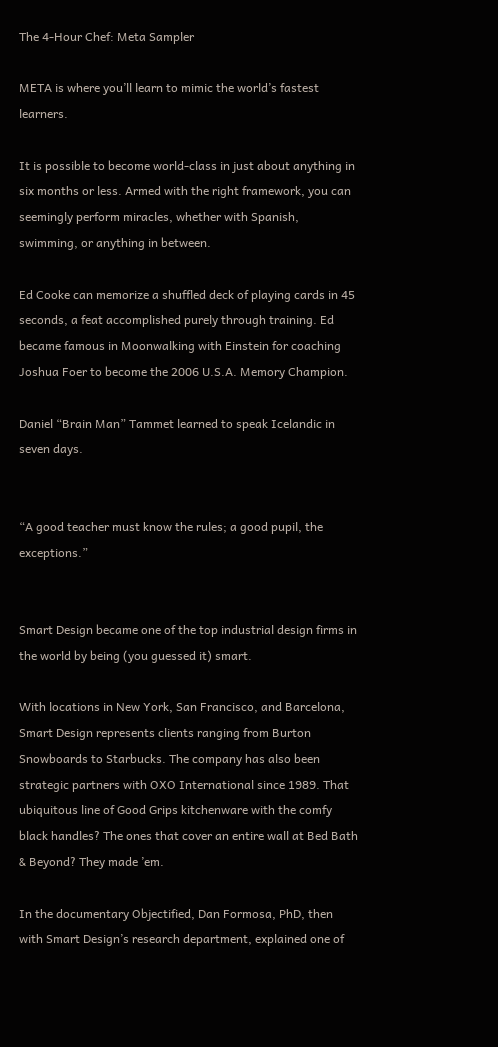The 4-Hour Chef: Meta Sampler

META is where you’ll learn to mimic the world’s fastest learners.

It is possible to become world-class in just about anything in six months or less. Armed with the right framework, you can seemingly perform miracles, whether with Spanish, swimming, or anything in between.

Ed Cooke can memorize a shuffled deck of playing cards in 45 seconds, a feat accomplished purely through training. Ed became famous in Moonwalking with Einstein for coaching Joshua Foer to become the 2006 U.S.A. Memory Champion.

Daniel “Brain Man” Tammet learned to speak Icelandic in seven days.


“A good teacher must know the rules; a good pupil, the exceptions.”


Smart Design became one of the top industrial design firms in the world by being (you guessed it) smart.

With locations in New York, San Francisco, and Barcelona, Smart Design represents clients ranging from Burton Snowboards to Starbucks. The company has also been strategic partners with OXO International since 1989. That ubiquitous line of Good Grips kitchenware with the comfy black handles? The ones that cover an entire wall at Bed Bath & Beyond? They made ’em.

In the documentary Objectified, Dan Formosa, PhD, then with Smart Design’s research department, explained one of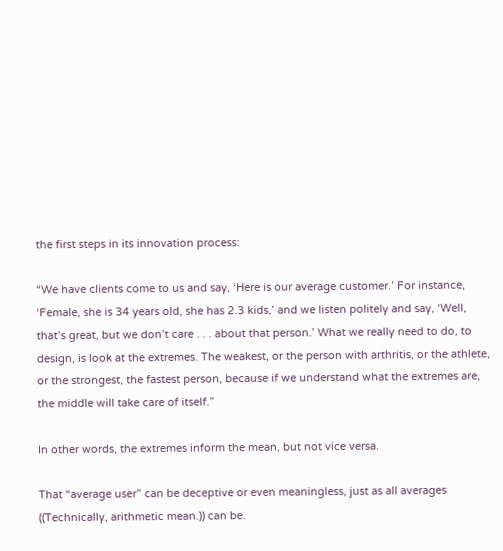the first steps in its innovation process:

“We have clients come to us and say, ‘Here is our average customer.’ For instance, ‘Female, she is 34 years old, she has 2.3 kids,’ and we listen politely and say, ‘Well, that’s great, but we don’t care . . . about that person.’ What we really need to do, to design, is look at the extremes. The weakest, or the person with arthritis, or the athlete, or the strongest, the fastest person, because if we understand what the extremes are, the middle will take care of itself.”

In other words, the extremes inform the mean, but not vice versa.

That “average user” can be deceptive or even meaningless, just as all averages ((Technically, arithmetic mean.)) can be.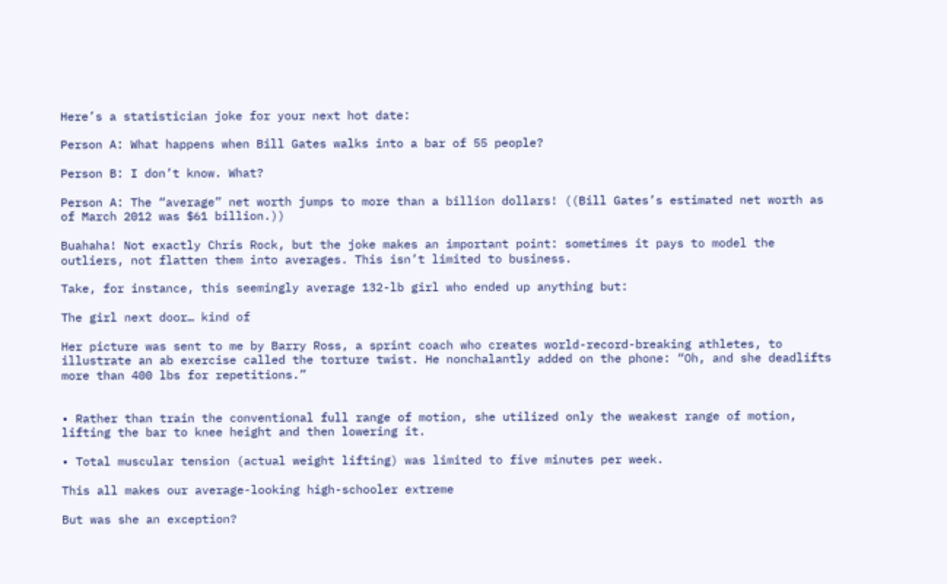Here’s a statistician joke for your next hot date:

Person A: What happens when Bill Gates walks into a bar of 55 people?

Person B: I don’t know. What?

Person A: The “average” net worth jumps to more than a billion dollars! ((Bill Gates’s estimated net worth as of March 2012 was $61 billion.))

Buahaha! Not exactly Chris Rock, but the joke makes an important point: sometimes it pays to model the outliers, not flatten them into averages. This isn’t limited to business.

Take, for instance, this seemingly average 132-lb girl who ended up anything but:

The girl next door… kind of

Her picture was sent to me by Barry Ross, a sprint coach who creates world-record-breaking athletes, to illustrate an ab exercise called the torture twist. He nonchalantly added on the phone: “Oh, and she deadlifts more than 400 lbs for repetitions.”


• Rather than train the conventional full range of motion, she utilized only the weakest range of motion, lifting the bar to knee height and then lowering it.

• Total muscular tension (actual weight lifting) was limited to five minutes per week.

This all makes our average-looking high-schooler extreme

But was she an exception?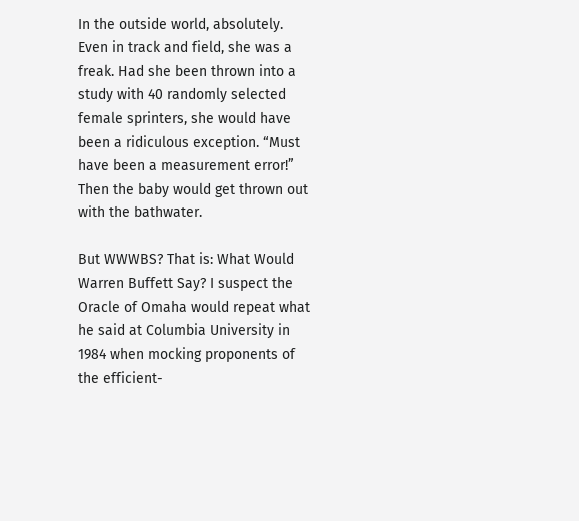In the outside world, absolutely. Even in track and field, she was a freak. Had she been thrown into a study with 40 randomly selected female sprinters, she would have been a ridiculous exception. “Must have been a measurement error!” Then the baby would get thrown out with the bathwater.

But WWWBS? That is: What Would Warren Buffett Say? I suspect the Oracle of Omaha would repeat what he said at Columbia University in 1984 when mocking proponents of the efficient-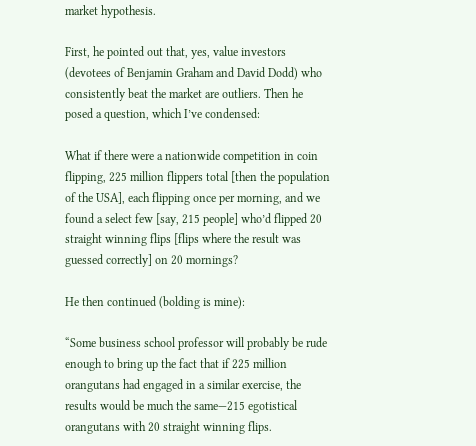market hypothesis.

First, he pointed out that, yes, value investors (devotees of Benjamin Graham and David Dodd) who consistently beat the market are outliers. Then he posed a question, which I’ve condensed:

What if there were a nationwide competition in coin flipping, 225 million flippers total [then the population of the USA], each flipping once per morning, and we found a select few [say, 215 people] who’d flipped 20 straight winning flips [flips where the result was guessed correctly] on 20 mornings?

He then continued (bolding is mine):

“Some business school professor will probably be rude enough to bring up the fact that if 225 million orangutans had engaged in a similar exercise, the results would be much the same—215 egotistical orangutans with 20 straight winning flips.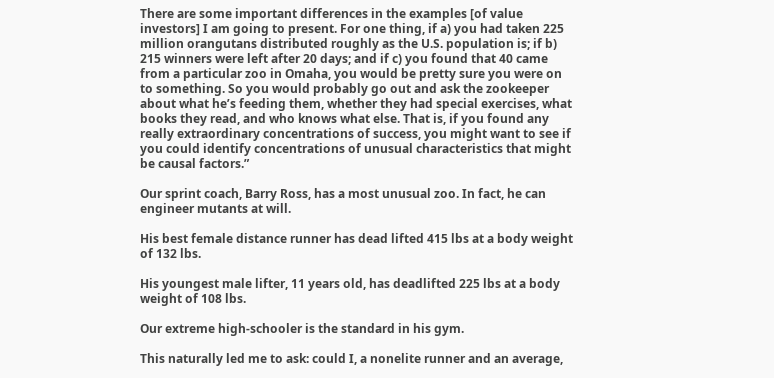There are some important differences in the examples [of value investors] I am going to present. For one thing, if a) you had taken 225 million orangutans distributed roughly as the U.S. population is; if b) 215 winners were left after 20 days; and if c) you found that 40 came from a particular zoo in Omaha, you would be pretty sure you were on to something. So you would probably go out and ask the zookeeper about what he’s feeding them, whether they had special exercises, what books they read, and who knows what else. That is, if you found any really extraordinary concentrations of success, you might want to see if you could identify concentrations of unusual characteristics that might be causal factors.”

Our sprint coach, Barry Ross, has a most unusual zoo. In fact, he can engineer mutants at will.

His best female distance runner has dead lifted 415 lbs at a body weight of 132 lbs.

His youngest male lifter, 11 years old, has deadlifted 225 lbs at a body weight of 108 lbs.

Our extreme high-schooler is the standard in his gym.

This naturally led me to ask: could I, a nonelite runner and an average,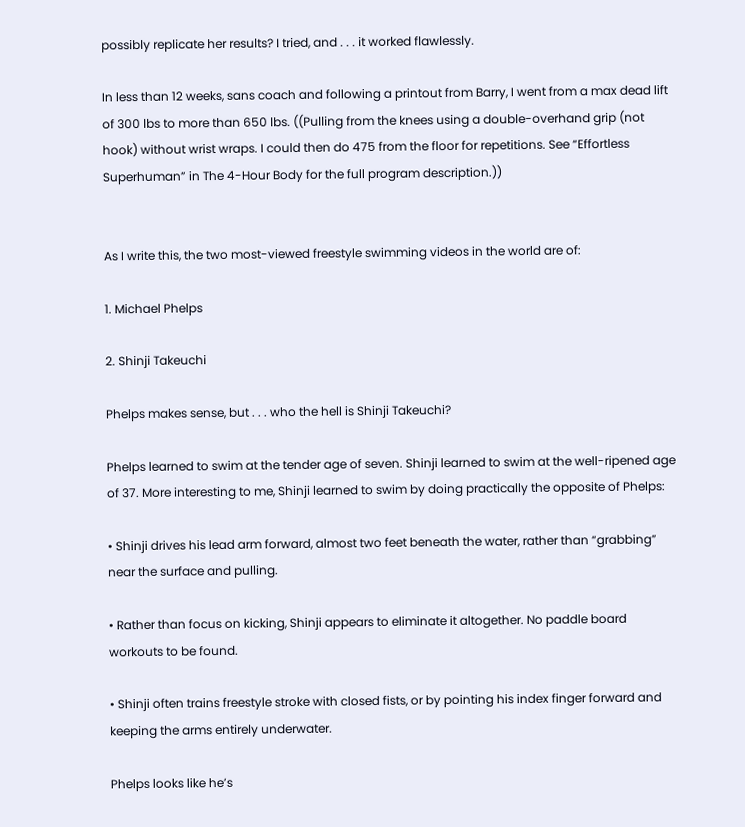possibly replicate her results? I tried, and . . . it worked flawlessly.

In less than 12 weeks, sans coach and following a printout from Barry, I went from a max dead lift of 300 lbs to more than 650 lbs. ((Pulling from the knees using a double-overhand grip (not hook) without wrist wraps. I could then do 475 from the floor for repetitions. See “Effortless Superhuman” in The 4-Hour Body for the full program description.))


As I write this, the two most-viewed freestyle swimming videos in the world are of:

1. Michael Phelps

2. Shinji Takeuchi

Phelps makes sense, but . . . who the hell is Shinji Takeuchi?

Phelps learned to swim at the tender age of seven. Shinji learned to swim at the well-ripened age of 37. More interesting to me, Shinji learned to swim by doing practically the opposite of Phelps:

• Shinji drives his lead arm forward, almost two feet beneath the water, rather than “grabbing” near the surface and pulling.

• Rather than focus on kicking, Shinji appears to eliminate it altogether. No paddle board workouts to be found.

• Shinji often trains freestyle stroke with closed fists, or by pointing his index finger forward and keeping the arms entirely underwater.

Phelps looks like he’s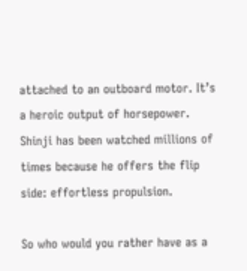attached to an outboard motor. It’s a heroic output of horsepower. Shinji has been watched millions of times because he offers the flip side: effortless propulsion.

So who would you rather have as a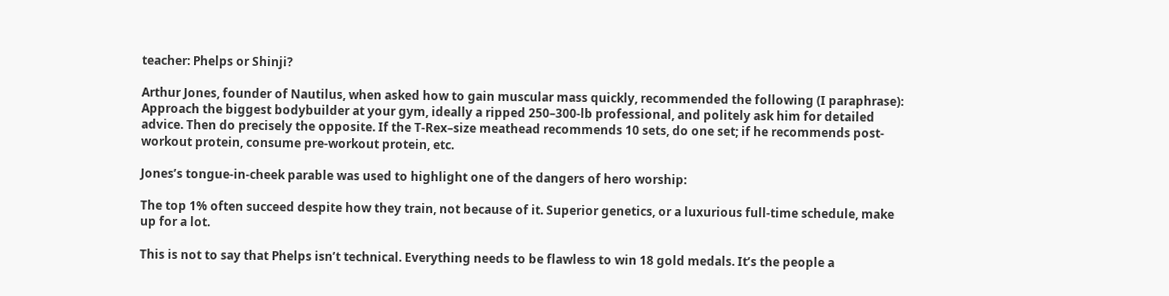teacher: Phelps or Shinji?

Arthur Jones, founder of Nautilus, when asked how to gain muscular mass quickly, recommended the following (I paraphrase): Approach the biggest bodybuilder at your gym, ideally a ripped 250–300-lb professional, and politely ask him for detailed advice. Then do precisely the opposite. If the T-Rex–size meathead recommends 10 sets, do one set; if he recommends post-workout protein, consume pre-workout protein, etc.

Jones’s tongue-in-cheek parable was used to highlight one of the dangers of hero worship:

The top 1% often succeed despite how they train, not because of it. Superior genetics, or a luxurious full-time schedule, make up for a lot.

This is not to say that Phelps isn’t technical. Everything needs to be flawless to win 18 gold medals. It’s the people a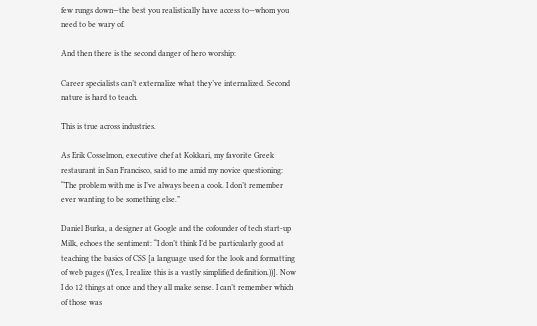few rungs down—the best you realistically have access to—whom you need to be wary of.

And then there is the second danger of hero worship:

Career specialists can’t externalize what they’ve internalized. Second nature is hard to teach.

This is true across industries.

As Erik Cosselmon, executive chef at Kokkari, my favorite Greek restaurant in San Francisco, said to me amid my novice questioning: “The problem with me is I’ve always been a cook. I don’t remember ever wanting to be something else.”

Daniel Burka, a designer at Google and the cofounder of tech start-up Milk, echoes the sentiment: “I don’t think I’d be particularly good at teaching the basics of CSS [a language used for the look and formatting of web pages ((Yes, I realize this is a vastly simplified definition.))]. Now I do 12 things at once and they all make sense. I can’t remember which of those was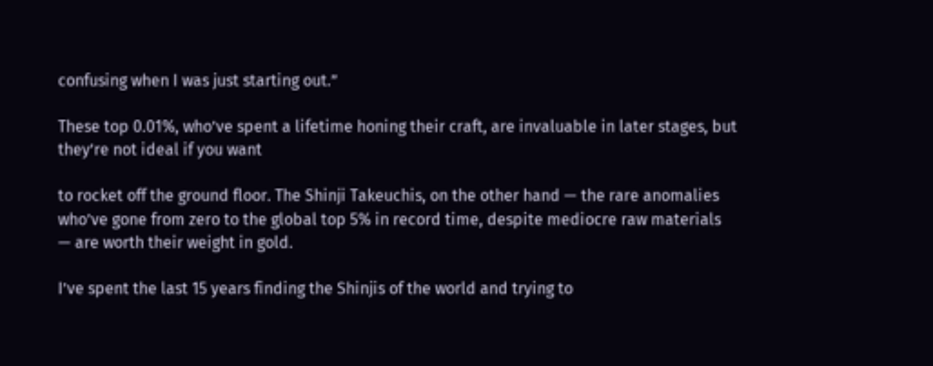confusing when I was just starting out.”

These top 0.01%, who’ve spent a lifetime honing their craft, are invaluable in later stages, but they’re not ideal if you want

to rocket off the ground floor. The Shinji Takeuchis, on the other hand — the rare anomalies who’ve gone from zero to the global top 5% in record time, despite mediocre raw materials — are worth their weight in gold.

I’ve spent the last 15 years finding the Shinjis of the world and trying to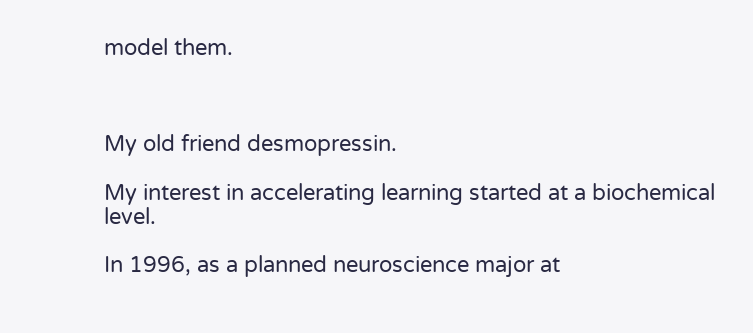model them.



My old friend desmopressin.

My interest in accelerating learning started at a biochemical level.

In 1996, as a planned neuroscience major at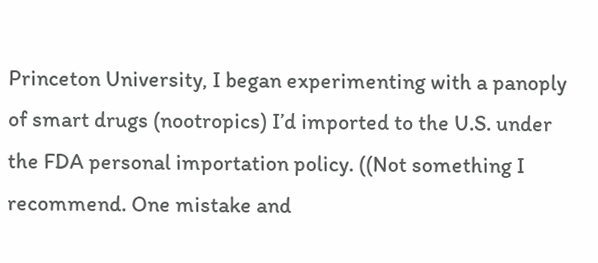Princeton University, I began experimenting with a panoply of smart drugs (nootropics) I’d imported to the U.S. under the FDA personal importation policy. ((Not something I recommend. One mistake and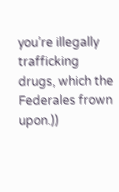you’re illegally trafficking drugs, which the Federales frown upon.))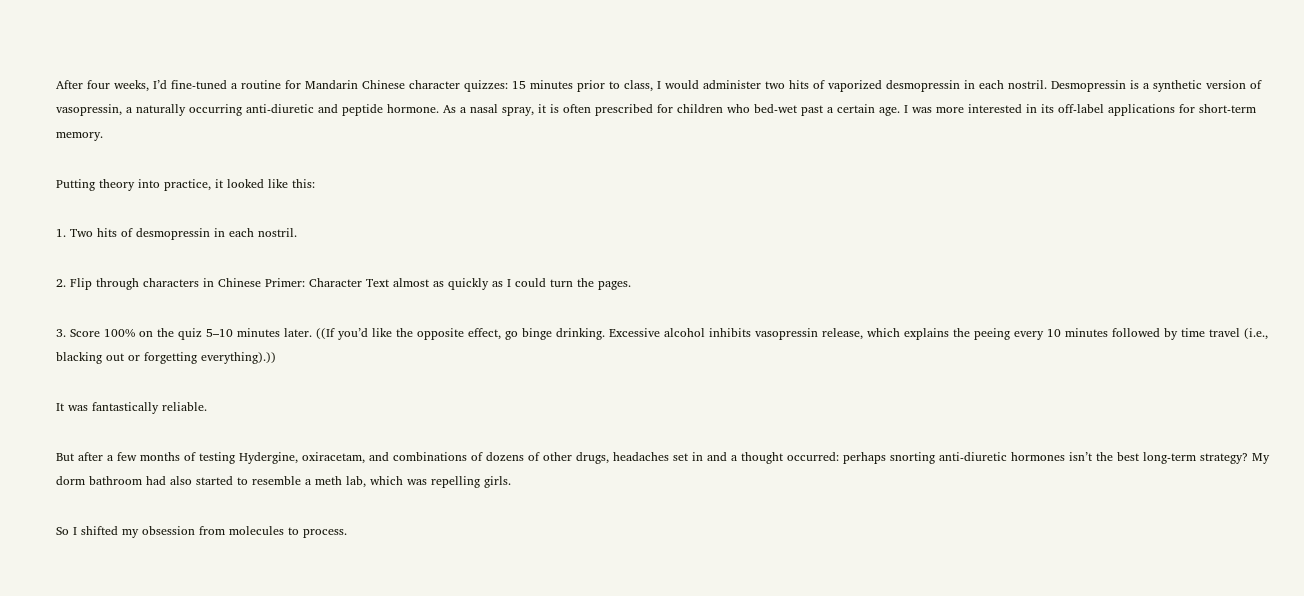After four weeks, I’d fine-tuned a routine for Mandarin Chinese character quizzes: 15 minutes prior to class, I would administer two hits of vaporized desmopressin in each nostril. Desmopressin is a synthetic version of vasopressin, a naturally occurring anti-diuretic and peptide hormone. As a nasal spray, it is often prescribed for children who bed-wet past a certain age. I was more interested in its off-label applications for short-term memory.

Putting theory into practice, it looked like this:

1. Two hits of desmopressin in each nostril.

2. Flip through characters in Chinese Primer: Character Text almost as quickly as I could turn the pages.

3. Score 100% on the quiz 5–10 minutes later. ((If you’d like the opposite effect, go binge drinking. Excessive alcohol inhibits vasopressin release, which explains the peeing every 10 minutes followed by time travel (i.e., blacking out or forgetting everything).))

It was fantastically reliable.

But after a few months of testing Hydergine, oxiracetam, and combinations of dozens of other drugs, headaches set in and a thought occurred: perhaps snorting anti-diuretic hormones isn’t the best long-term strategy? My dorm bathroom had also started to resemble a meth lab, which was repelling girls.

So I shifted my obsession from molecules to process.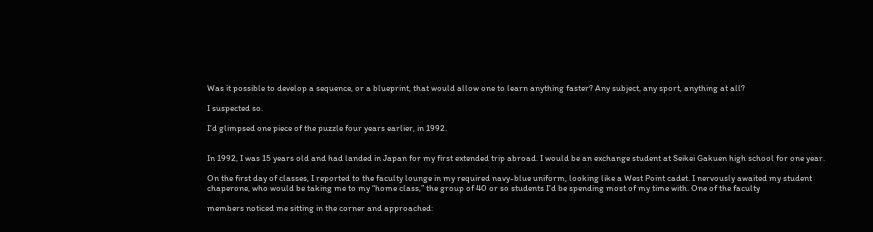Was it possible to develop a sequence, or a blueprint, that would allow one to learn anything faster? Any subject, any sport, anything at all?

I suspected so.

I’d glimpsed one piece of the puzzle four years earlier, in 1992.


In 1992, I was 15 years old and had landed in Japan for my first extended trip abroad. I would be an exchange student at Seikei Gakuen high school for one year.

On the first day of classes, I reported to the faculty lounge in my required navy-blue uniform, looking like a West Point cadet. I nervously awaited my student chaperone, who would be taking me to my “home class,” the group of 40 or so students I’d be spending most of my time with. One of the faculty

members noticed me sitting in the corner and approached: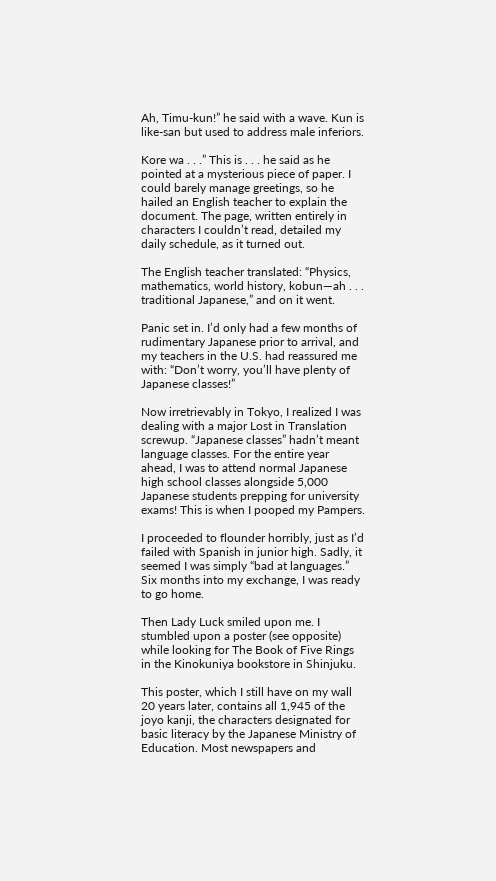Ah, Timu-kun!” he said with a wave. Kun is like-san but used to address male inferiors.

Kore wa . . .” This is . . . he said as he pointed at a mysterious piece of paper. I could barely manage greetings, so he hailed an English teacher to explain the document. The page, written entirely in characters I couldn’t read, detailed my daily schedule, as it turned out.

The English teacher translated: “Physics, mathematics, world history, kobun—ah . . . traditional Japanese,” and on it went.

Panic set in. I’d only had a few months of rudimentary Japanese prior to arrival, and my teachers in the U.S. had reassured me with: “Don’t worry, you’ll have plenty of Japanese classes!”

Now irretrievably in Tokyo, I realized I was dealing with a major Lost in Translation screwup. “Japanese classes” hadn’t meant language classes. For the entire year ahead, I was to attend normal Japanese high school classes alongside 5,000 Japanese students prepping for university exams! This is when I pooped my Pampers.

I proceeded to flounder horribly, just as I’d failed with Spanish in junior high. Sadly, it seemed I was simply “bad at languages.” Six months into my exchange, I was ready to go home.

Then Lady Luck smiled upon me. I stumbled upon a poster (see opposite) while looking for The Book of Five Rings in the Kinokuniya bookstore in Shinjuku.

This poster, which I still have on my wall 20 years later, contains all 1,945 of the joyo kanji, the characters designated for basic literacy by the Japanese Ministry of Education. Most newspapers and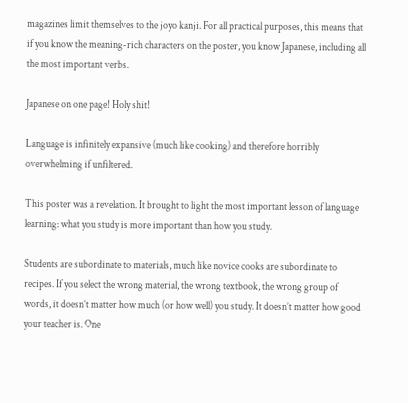magazines limit themselves to the joyo kanji. For all practical purposes, this means that if you know the meaning-rich characters on the poster, you know Japanese, including all the most important verbs.

Japanese on one page! Holy shit!

Language is infinitely expansive (much like cooking) and therefore horribly overwhelming if unfiltered.

This poster was a revelation. It brought to light the most important lesson of language learning: what you study is more important than how you study.

Students are subordinate to materials, much like novice cooks are subordinate to recipes. If you select the wrong material, the wrong textbook, the wrong group of words, it doesn’t matter how much (or how well) you study. It doesn’t matter how good your teacher is. One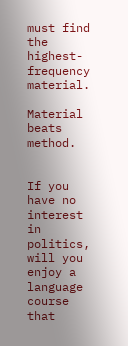must find the highest-frequency material.

Material beats method.


If you have no interest in politics, will you enjoy a language course that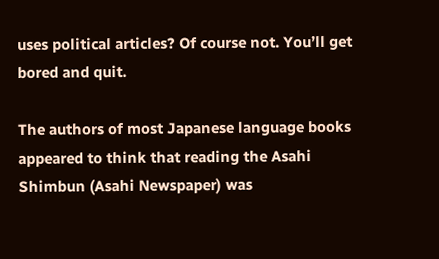uses political articles? Of course not. You’ll get bored and quit.

The authors of most Japanese language books appeared to think that reading the Asahi Shimbun (Asahi Newspaper) was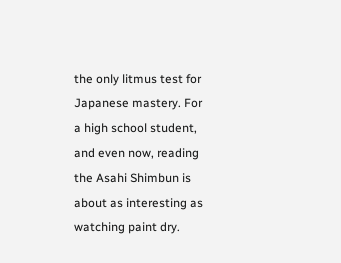the only litmus test for Japanese mastery. For a high school student, and even now, reading the Asahi Shimbun is about as interesting as watching paint dry.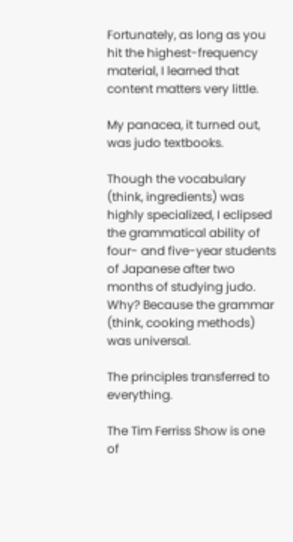Fortunately, as long as you hit the highest-frequency material, I learned that content matters very little.

My panacea, it turned out, was judo textbooks.

Though the vocabulary (think, ingredients) was highly specialized, I eclipsed the grammatical ability of four- and five-year students of Japanese after two months of studying judo. Why? Because the grammar (think, cooking methods) was universal.

The principles transferred to everything.

The Tim Ferriss Show is one of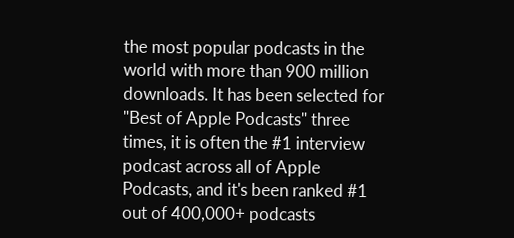the most popular podcasts in the world with more than 900 million downloads. It has been selected for "Best of Apple Podcasts" three times, it is often the #1 interview podcast across all of Apple Podcasts, and it's been ranked #1 out of 400,000+ podcasts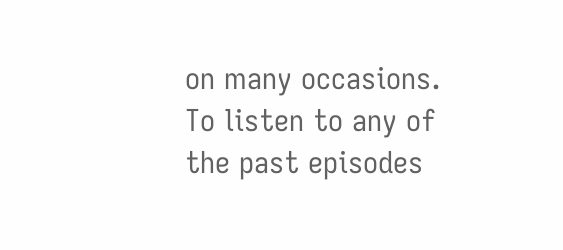on many occasions. To listen to any of the past episodes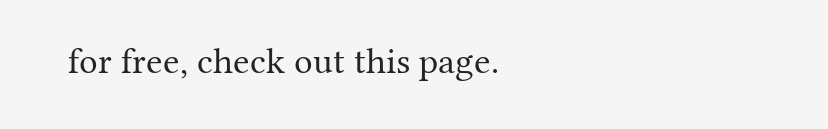for free, check out this page.